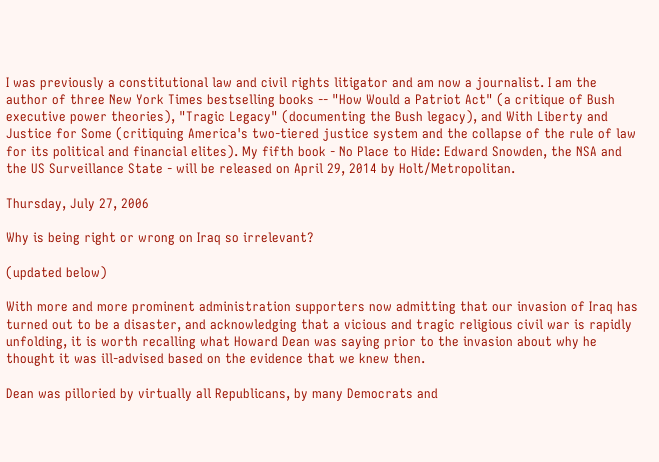I was previously a constitutional law and civil rights litigator and am now a journalist. I am the author of three New York Times bestselling books -- "How Would a Patriot Act" (a critique of Bush executive power theories), "Tragic Legacy" (documenting the Bush legacy), and With Liberty and Justice for Some (critiquing America's two-tiered justice system and the collapse of the rule of law for its political and financial elites). My fifth book - No Place to Hide: Edward Snowden, the NSA and the US Surveillance State - will be released on April 29, 2014 by Holt/Metropolitan.

Thursday, July 27, 2006

Why is being right or wrong on Iraq so irrelevant?

(updated below)

With more and more prominent administration supporters now admitting that our invasion of Iraq has turned out to be a disaster, and acknowledging that a vicious and tragic religious civil war is rapidly unfolding, it is worth recalling what Howard Dean was saying prior to the invasion about why he thought it was ill-advised based on the evidence that we knew then.

Dean was pilloried by virtually all Republicans, by many Democrats and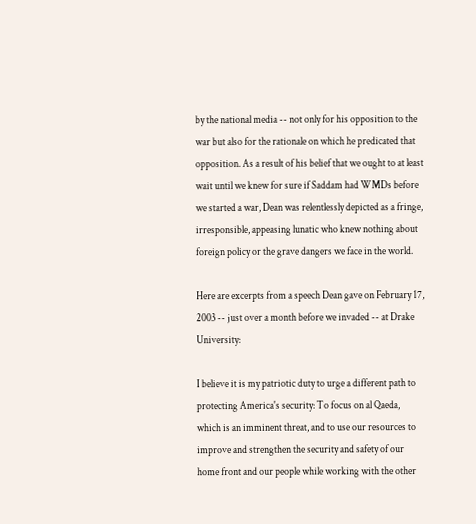by the national media -- not only for his opposition to the war but also for the rationale on which he predicated that opposition. As a result of his belief that we ought to at least wait until we knew for sure if Saddam had WMDs before we started a war, Dean was relentlessly depicted as a fringe, irresponsible, appeasing lunatic who knew nothing about foreign policy or the grave dangers we face in the world.

Here are excerpts from a speech Dean gave on February 17, 2003 -- just over a month before we invaded -- at Drake University:

I believe it is my patriotic duty to urge a different path to protecting America's security: To focus on al Qaeda, which is an imminent threat, and to use our resources to improve and strengthen the security and safety of our home front and our people while working with the other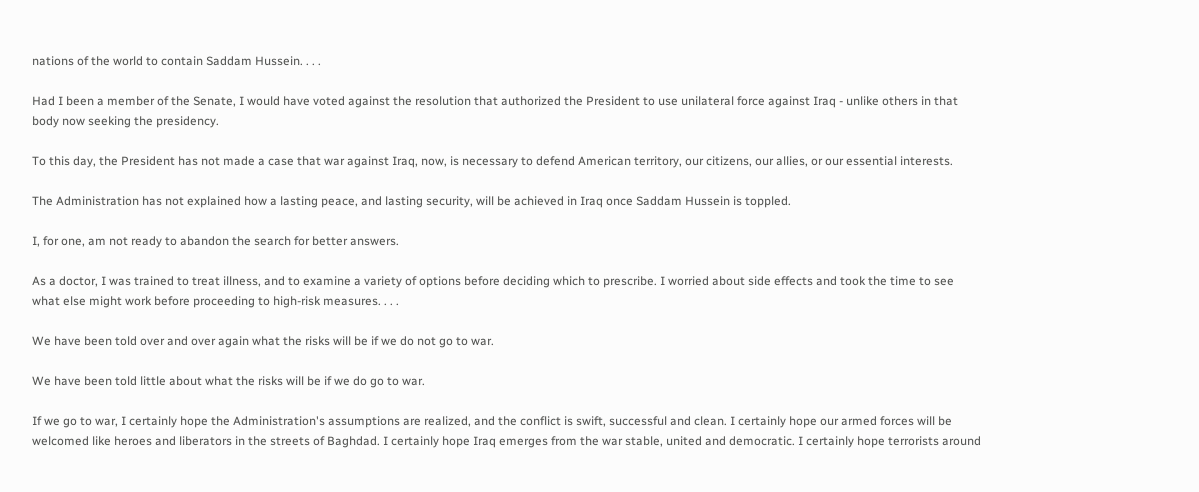nations of the world to contain Saddam Hussein. . . .

Had I been a member of the Senate, I would have voted against the resolution that authorized the President to use unilateral force against Iraq - unlike others in that body now seeking the presidency.

To this day, the President has not made a case that war against Iraq, now, is necessary to defend American territory, our citizens, our allies, or our essential interests.

The Administration has not explained how a lasting peace, and lasting security, will be achieved in Iraq once Saddam Hussein is toppled.

I, for one, am not ready to abandon the search for better answers.

As a doctor, I was trained to treat illness, and to examine a variety of options before deciding which to prescribe. I worried about side effects and took the time to see what else might work before proceeding to high-risk measures. . . .

We have been told over and over again what the risks will be if we do not go to war.

We have been told little about what the risks will be if we do go to war.

If we go to war, I certainly hope the Administration's assumptions are realized, and the conflict is swift, successful and clean. I certainly hope our armed forces will be welcomed like heroes and liberators in the streets of Baghdad. I certainly hope Iraq emerges from the war stable, united and democratic. I certainly hope terrorists around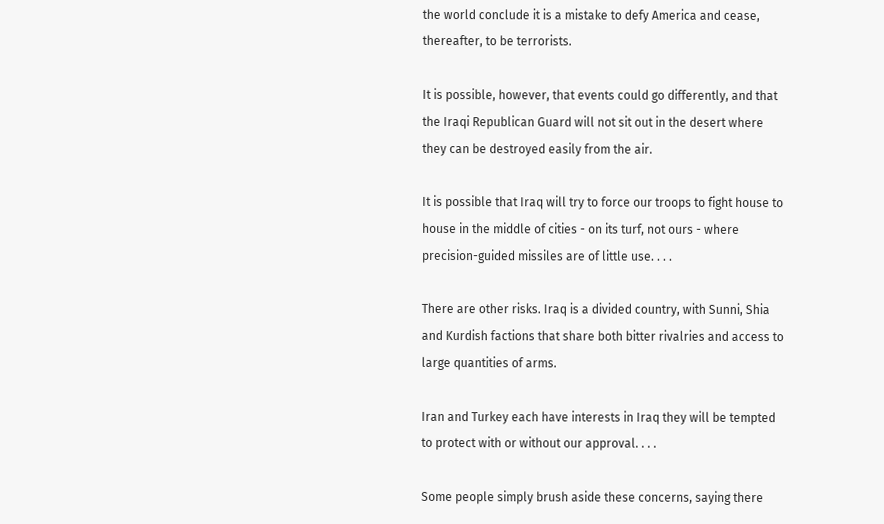the world conclude it is a mistake to defy America and cease, thereafter, to be terrorists.

It is possible, however, that events could go differently, and that the Iraqi Republican Guard will not sit out in the desert where they can be destroyed easily from the air.

It is possible that Iraq will try to force our troops to fight house to house in the middle of cities - on its turf, not ours - where precision-guided missiles are of little use. . . .

There are other risks. Iraq is a divided country, with Sunni, Shia and Kurdish factions that share both bitter rivalries and access to large quantities of arms.

Iran and Turkey each have interests in Iraq they will be tempted to protect with or without our approval. . . .

Some people simply brush aside these concerns, saying there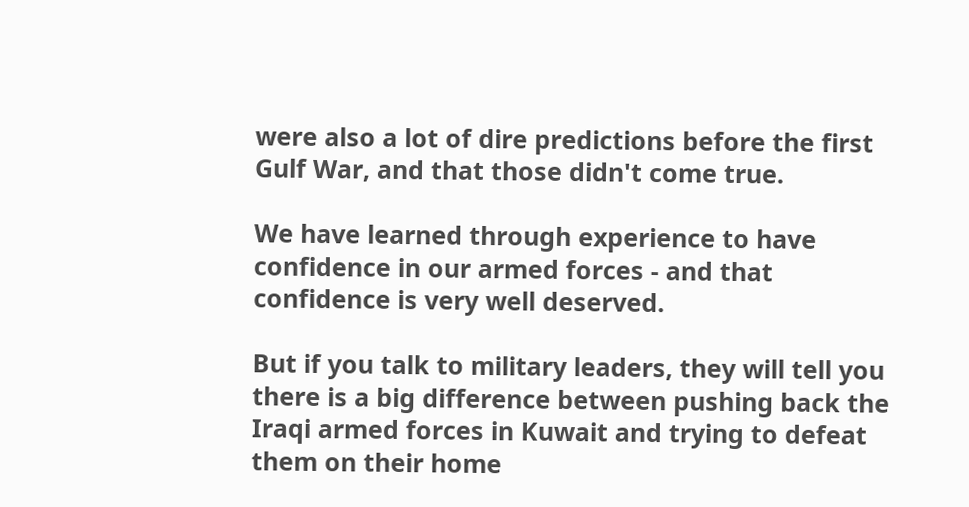were also a lot of dire predictions before the first Gulf War, and that those didn't come true.

We have learned through experience to have confidence in our armed forces - and that confidence is very well deserved.

But if you talk to military leaders, they will tell you there is a big difference between pushing back the Iraqi armed forces in Kuwait and trying to defeat them on their home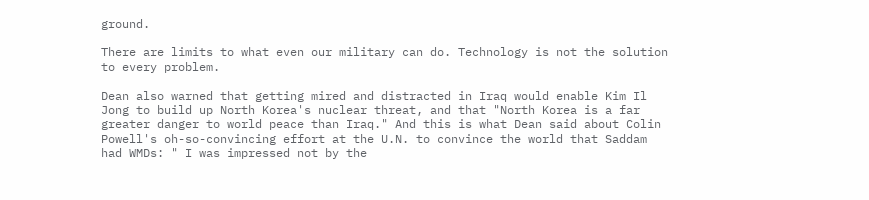ground.

There are limits to what even our military can do. Technology is not the solution to every problem.

Dean also warned that getting mired and distracted in Iraq would enable Kim Il Jong to build up North Korea's nuclear threat, and that "North Korea is a far greater danger to world peace than Iraq." And this is what Dean said about Colin Powell's oh-so-convincing effort at the U.N. to convince the world that Saddam had WMDs: " I was impressed not by the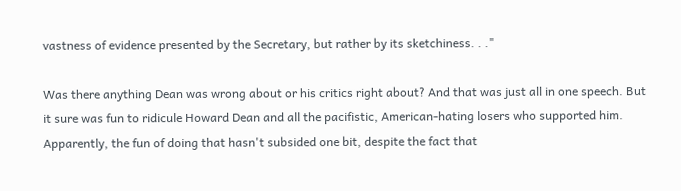vastness of evidence presented by the Secretary, but rather by its sketchiness. . ."

Was there anything Dean was wrong about or his critics right about? And that was just all in one speech. But it sure was fun to ridicule Howard Dean and all the pacifistic, American-hating losers who supported him. Apparently, the fun of doing that hasn't subsided one bit, despite the fact that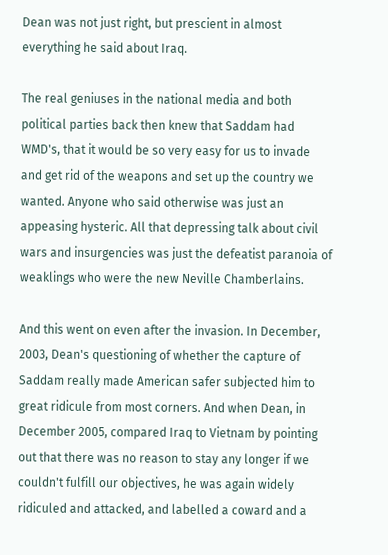Dean was not just right, but prescient in almost everything he said about Iraq.

The real geniuses in the national media and both political parties back then knew that Saddam had WMD's, that it would be so very easy for us to invade and get rid of the weapons and set up the country we wanted. Anyone who said otherwise was just an appeasing hysteric. All that depressing talk about civil wars and insurgencies was just the defeatist paranoia of weaklings who were the new Neville Chamberlains.

And this went on even after the invasion. In December, 2003, Dean's questioning of whether the capture of Saddam really made American safer subjected him to great ridicule from most corners. And when Dean, in December 2005, compared Iraq to Vietnam by pointing out that there was no reason to stay any longer if we couldn't fulfill our objectives, he was again widely ridiculed and attacked, and labelled a coward and a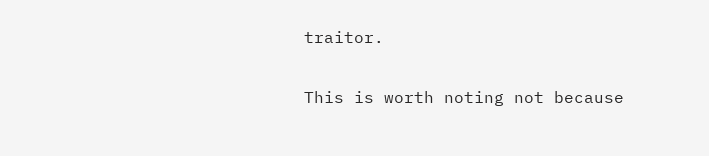traitor.

This is worth noting not because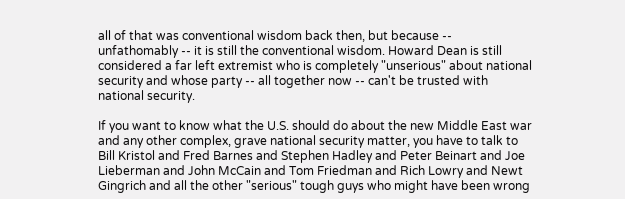all of that was conventional wisdom back then, but because -- unfathomably -- it is still the conventional wisdom. Howard Dean is still considered a far left extremist who is completely "unserious" about national security and whose party -- all together now -- can't be trusted with national security.

If you want to know what the U.S. should do about the new Middle East war and any other complex, grave national security matter, you have to talk to Bill Kristol and Fred Barnes and Stephen Hadley and Peter Beinart and Joe Lieberman and John McCain and Tom Friedman and Rich Lowry and Newt Gingrich and all the other "serious" tough guys who might have been wrong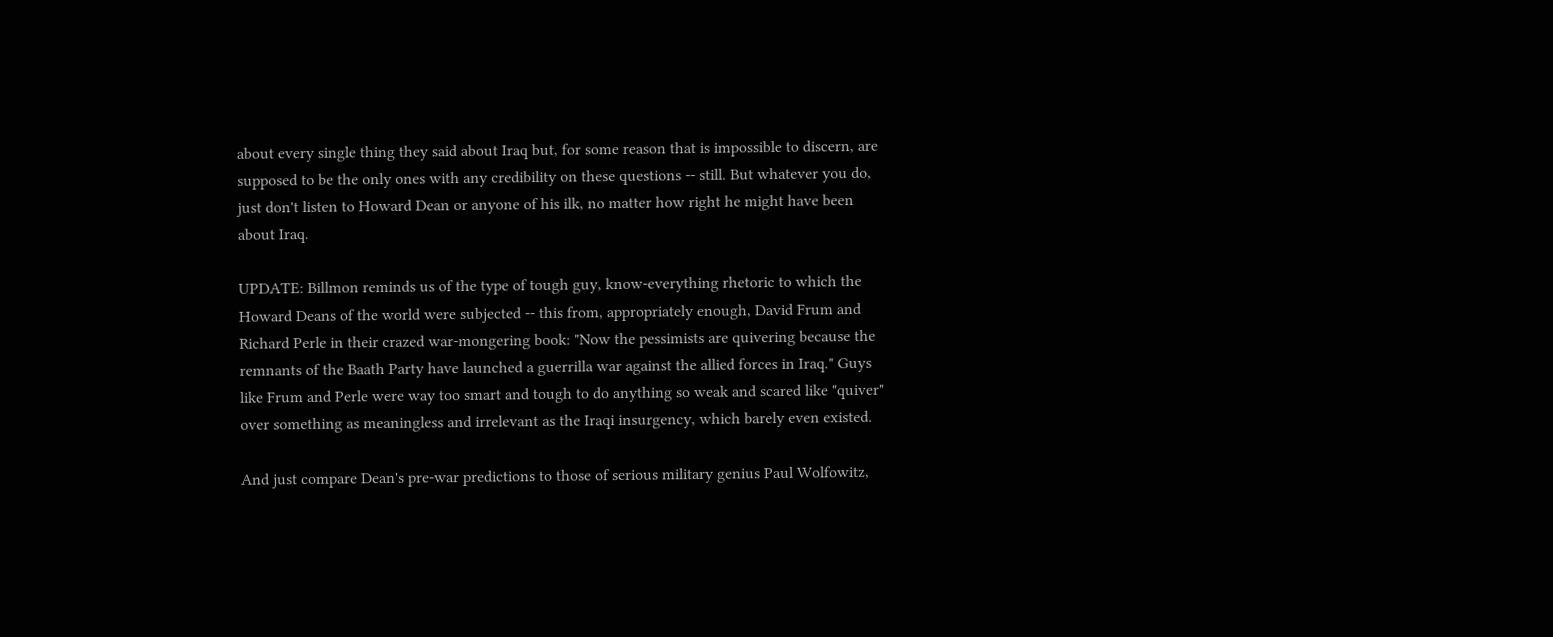about every single thing they said about Iraq but, for some reason that is impossible to discern, are supposed to be the only ones with any credibility on these questions -- still. But whatever you do, just don't listen to Howard Dean or anyone of his ilk, no matter how right he might have been about Iraq.

UPDATE: Billmon reminds us of the type of tough guy, know-everything rhetoric to which the Howard Deans of the world were subjected -- this from, appropriately enough, David Frum and Richard Perle in their crazed war-mongering book: "Now the pessimists are quivering because the remnants of the Baath Party have launched a guerrilla war against the allied forces in Iraq." Guys like Frum and Perle were way too smart and tough to do anything so weak and scared like "quiver" over something as meaningless and irrelevant as the Iraqi insurgency, which barely even existed.

And just compare Dean's pre-war predictions to those of serious military genius Paul Wolfowitz,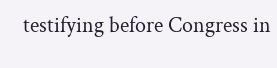testifying before Congress in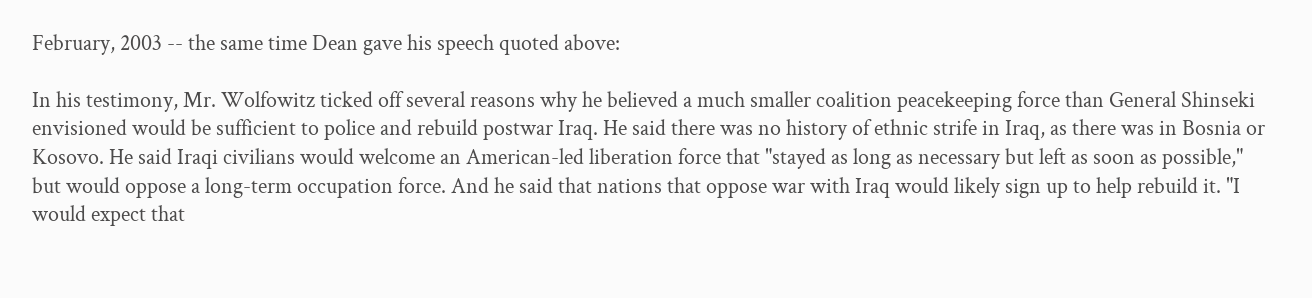February, 2003 -- the same time Dean gave his speech quoted above:

In his testimony, Mr. Wolfowitz ticked off several reasons why he believed a much smaller coalition peacekeeping force than General Shinseki envisioned would be sufficient to police and rebuild postwar Iraq. He said there was no history of ethnic strife in Iraq, as there was in Bosnia or Kosovo. He said Iraqi civilians would welcome an American-led liberation force that "stayed as long as necessary but left as soon as possible," but would oppose a long-term occupation force. And he said that nations that oppose war with Iraq would likely sign up to help rebuild it. "I would expect that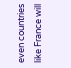even countries like France will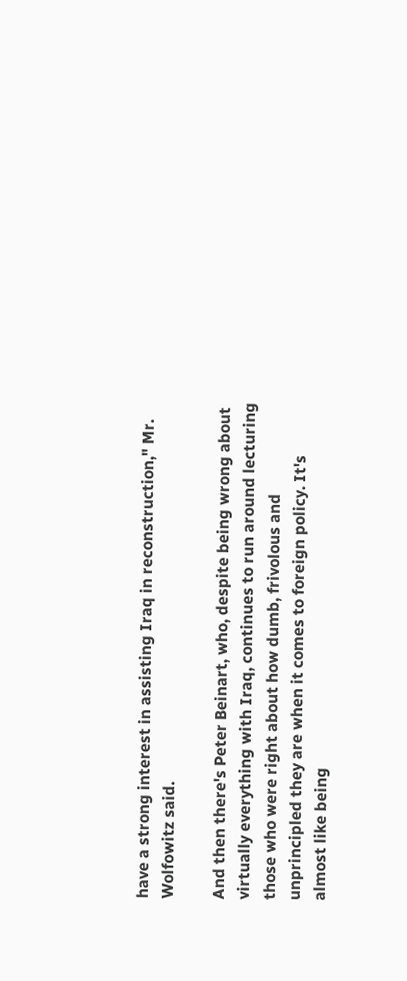have a strong interest in assisting Iraq in reconstruction," Mr. Wolfowitz said.

And then there's Peter Beinart, who, despite being wrong about virtually everything with Iraq, continues to run around lecturing those who were right about how dumb, frivolous and unprincipled they are when it comes to foreign policy. It's almost like being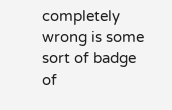completely wrong is some sort of badge of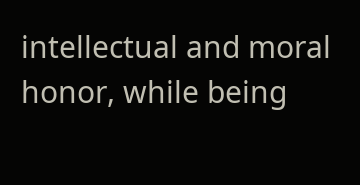intellectual and moral honor, while being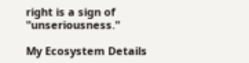right is a sign of "unseriousness."

My Ecosystem Details